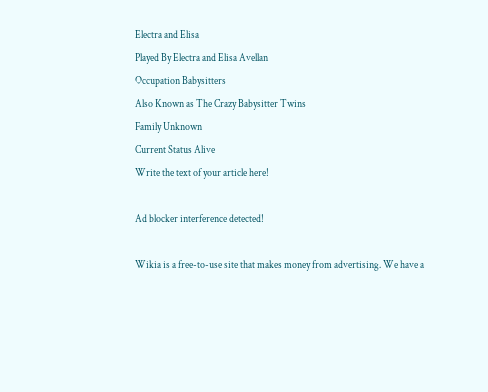Electra and Elisa
Played By Electra and Elisa Avellan
Occupation Babysitters
Also Known as The Crazy Babysitter Twins
Family Unknown
Current Status Alive
Write the text of your article here!

Ad blocker interference detected!

Wikia is a free-to-use site that makes money from advertising. We have a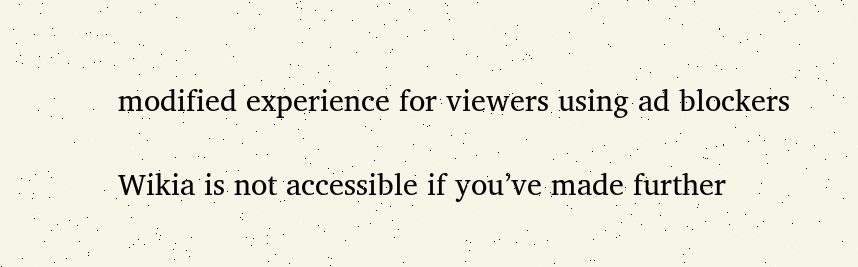modified experience for viewers using ad blockers

Wikia is not accessible if you’ve made further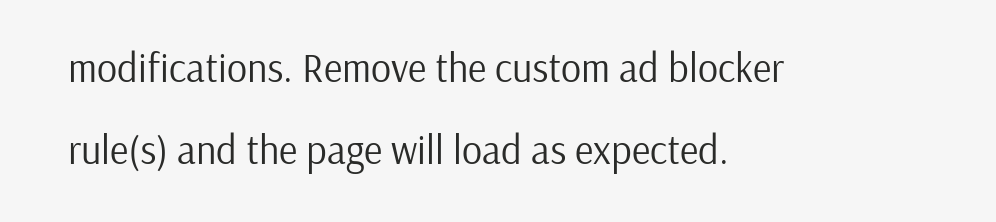modifications. Remove the custom ad blocker rule(s) and the page will load as expected.